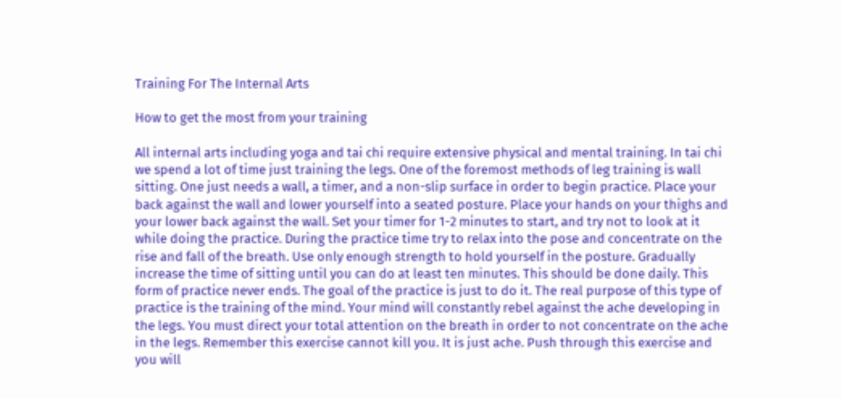Training For The Internal Arts

How to get the most from your training

All internal arts including yoga and tai chi require extensive physical and mental training. In tai chi we spend a lot of time just training the legs. One of the foremost methods of leg training is wall sitting. One just needs a wall, a timer, and a non-slip surface in order to begin practice. Place your back against the wall and lower yourself into a seated posture. Place your hands on your thighs and your lower back against the wall. Set your timer for 1-2 minutes to start, and try not to look at it while doing the practice. During the practice time try to relax into the pose and concentrate on the rise and fall of the breath. Use only enough strength to hold yourself in the posture. Gradually increase the time of sitting until you can do at least ten minutes. This should be done daily. This form of practice never ends. The goal of the practice is just to do it. The real purpose of this type of practice is the training of the mind. Your mind will constantly rebel against the ache developing in the legs. You must direct your total attention on the breath in order to not concentrate on the ache in the legs. Remember this exercise cannot kill you. It is just ache. Push through this exercise and you will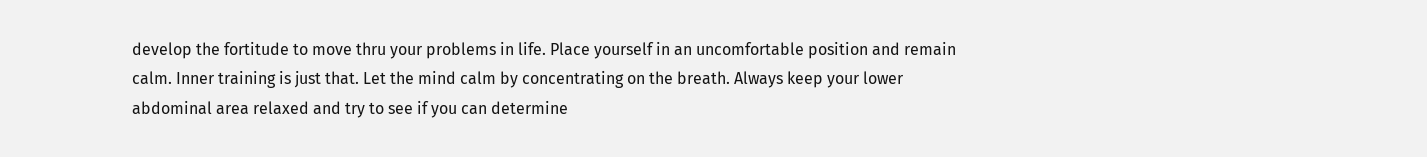develop the fortitude to move thru your problems in life. Place yourself in an uncomfortable position and remain calm. Inner training is just that. Let the mind calm by concentrating on the breath. Always keep your lower abdominal area relaxed and try to see if you can determine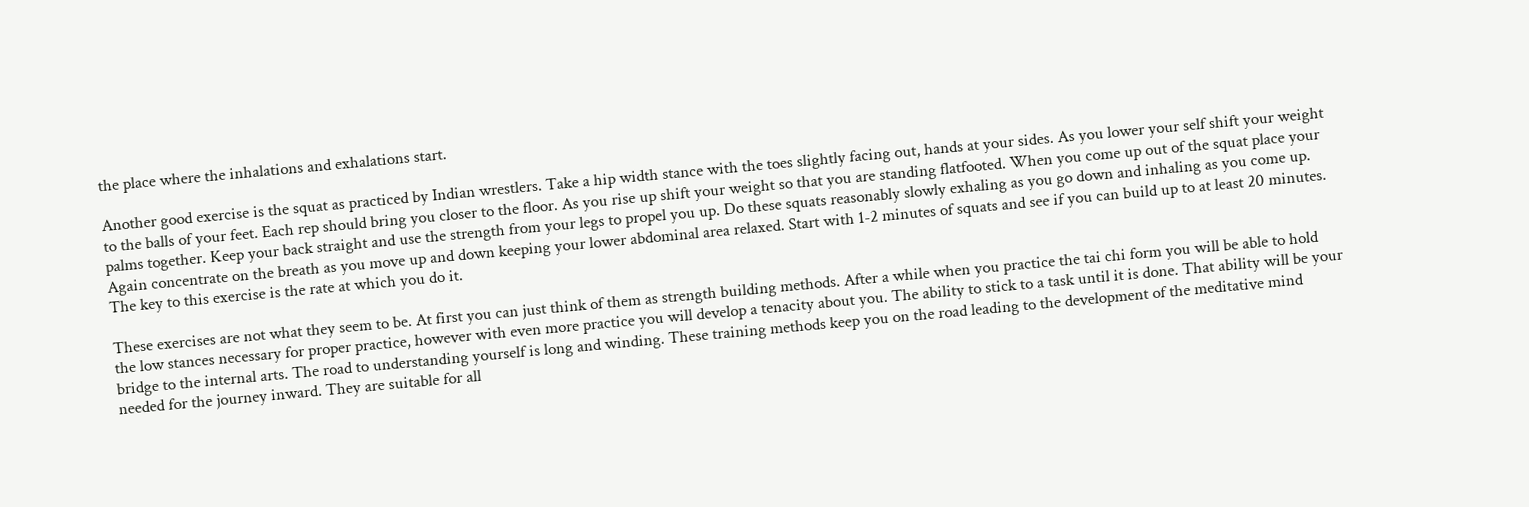the place where the inhalations and exhalations start.

Another good exercise is the squat as practiced by Indian wrestlers. Take a hip width stance with the toes slightly facing out, hands at your sides. As you lower your self shift your weight to the balls of your feet. Each rep should bring you closer to the floor. As you rise up shift your weight so that you are standing flatfooted. When you come up out of the squat place your palms together. Keep your back straight and use the strength from your legs to propel you up. Do these squats reasonably slowly exhaling as you go down and inhaling as you come up. Again concentrate on the breath as you move up and down keeping your lower abdominal area relaxed. Start with 1-2 minutes of squats and see if you can build up to at least 20 minutes. The key to this exercise is the rate at which you do it.

These exercises are not what they seem to be. At first you can just think of them as strength building methods. After a while when you practice the tai chi form you will be able to hold the low stances necessary for proper practice, however with even more practice you will develop a tenacity about you. The ability to stick to a task until it is done. That ability will be your bridge to the internal arts. The road to understanding yourself is long and winding. These training methods keep you on the road leading to the development of the meditative mind needed for the journey inward. They are suitable for all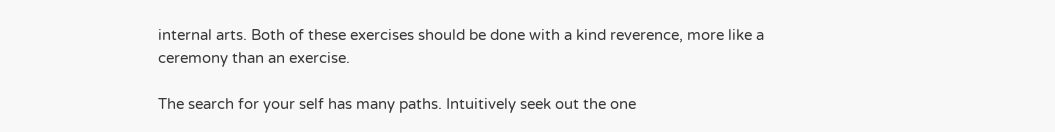internal arts. Both of these exercises should be done with a kind reverence, more like a ceremony than an exercise.

The search for your self has many paths. Intuitively seek out the one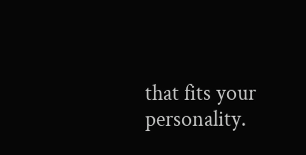that fits your personality.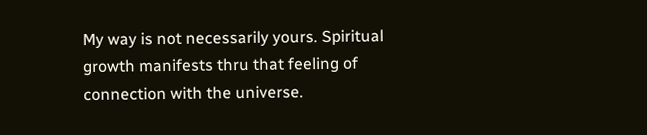My way is not necessarily yours. Spiritual growth manifests thru that feeling of connection with the universe.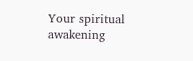Your spiritual awakening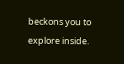beckons you to explore inside.